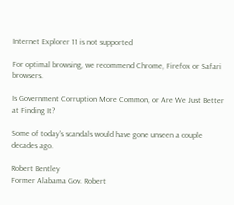Internet Explorer 11 is not supported

For optimal browsing, we recommend Chrome, Firefox or Safari browsers.

Is Government Corruption More Common, or Are We Just Better at Finding It?

Some of today's scandals would have gone unseen a couple decades ago.

Robert Bentley
Former Alabama Gov. Robert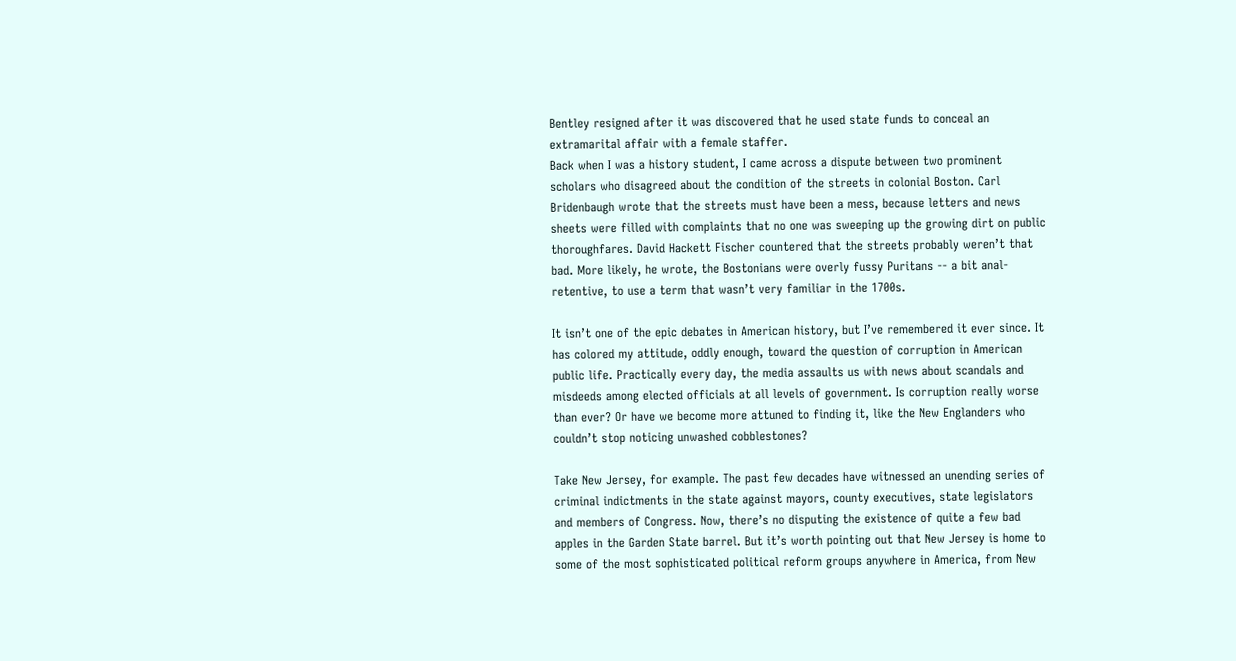Bentley resigned after it was discovered that he used state funds to conceal an extramarital affair with a female staffer.
Back when I was a history student, I came across a dispute between two prominent scholars who disagreed about the condition of the streets in colonial Boston. Carl Bridenbaugh wrote that the streets must have been a mess, because letters and news sheets were filled with complaints that no one was sweeping up the growing dirt on public thoroughfares. David Hackett Fischer countered that the streets probably weren’t that bad. More likely, he wrote, the Bostonians were overly fussy Puritans -- a bit anal-retentive, to use a term that wasn’t very familiar in the 1700s.

It isn’t one of the epic debates in American history, but I’ve remembered it ever since. It has colored my attitude, oddly enough, toward the question of corruption in American public life. Practically every day, the media assaults us with news about scandals and misdeeds among elected officials at all levels of government. Is corruption really worse than ever? Or have we become more attuned to finding it, like the New Englanders who couldn’t stop noticing unwashed cobblestones?

Take New Jersey, for example. The past few decades have witnessed an unending series of criminal indictments in the state against mayors, county executives, state legislators and members of Congress. Now, there’s no disputing the existence of quite a few bad apples in the Garden State barrel. But it’s worth pointing out that New Jersey is home to some of the most sophisticated political reform groups anywhere in America, from New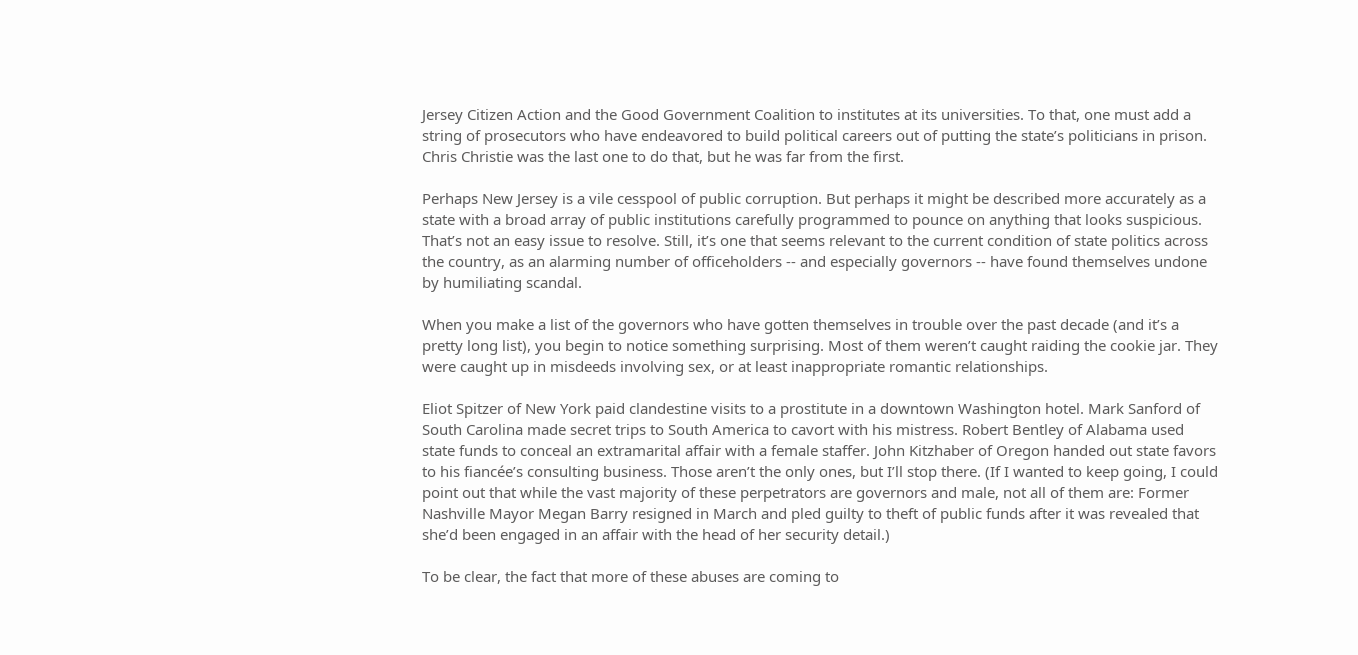Jersey Citizen Action and the Good Government Coalition to institutes at its universities. To that, one must add a string of prosecutors who have endeavored to build political careers out of putting the state’s politicians in prison. Chris Christie was the last one to do that, but he was far from the first.

Perhaps New Jersey is a vile cesspool of public corruption. But perhaps it might be described more accurately as a state with a broad array of public institutions carefully programmed to pounce on anything that looks suspicious. That’s not an easy issue to resolve. Still, it’s one that seems relevant to the current condition of state politics across the country, as an alarming number of officeholders -- and especially governors -- have found themselves undone by humiliating scandal.

When you make a list of the governors who have gotten themselves in trouble over the past decade (and it’s a pretty long list), you begin to notice something surprising. Most of them weren’t caught raiding the cookie jar. They were caught up in misdeeds involving sex, or at least inappropriate romantic relationships.

Eliot Spitzer of New York paid clandestine visits to a prostitute in a downtown Washington hotel. Mark Sanford of South Carolina made secret trips to South America to cavort with his mistress. Robert Bentley of Alabama used state funds to conceal an extramarital affair with a female staffer. John Kitzhaber of Oregon handed out state favors to his fiancée’s consulting business. Those aren’t the only ones, but I’ll stop there. (If I wanted to keep going, I could point out that while the vast majority of these perpetrators are governors and male, not all of them are: Former Nashville Mayor Megan Barry resigned in March and pled guilty to theft of public funds after it was revealed that she’d been engaged in an affair with the head of her security detail.)

To be clear, the fact that more of these abuses are coming to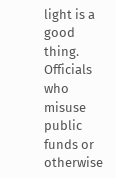light is a good thing. Officials who misuse public funds or otherwise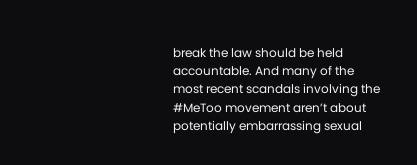break the law should be held accountable. And many of the most recent scandals involving the #MeToo movement aren’t about potentially embarrassing sexual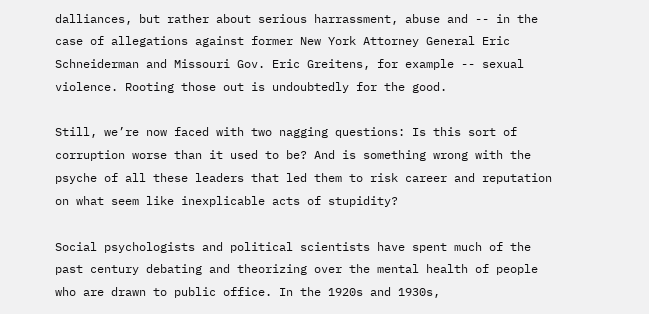dalliances, but rather about serious harrassment, abuse and -- in the case of allegations against former New York Attorney General Eric Schneiderman and Missouri Gov. Eric Greitens, for example -- sexual violence. Rooting those out is undoubtedly for the good.

Still, we’re now faced with two nagging questions: Is this sort of corruption worse than it used to be? And is something wrong with the psyche of all these leaders that led them to risk career and reputation on what seem like inexplicable acts of stupidity?

Social psychologists and political scientists have spent much of the past century debating and theorizing over the mental health of people who are drawn to public office. In the 1920s and 1930s,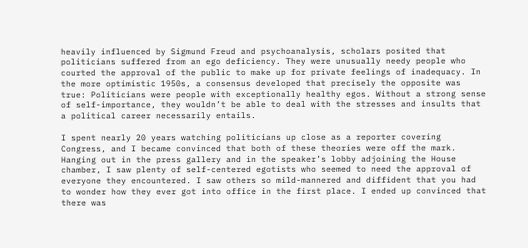heavily influenced by Sigmund Freud and psychoanalysis, scholars posited that politicians suffered from an ego deficiency. They were unusually needy people who courted the approval of the public to make up for private feelings of inadequacy. In the more optimistic 1950s, a consensus developed that precisely the opposite was true: Politicians were people with exceptionally healthy egos. Without a strong sense of self-importance, they wouldn’t be able to deal with the stresses and insults that a political career necessarily entails.

I spent nearly 20 years watching politicians up close as a reporter covering Congress, and I became convinced that both of these theories were off the mark. Hanging out in the press gallery and in the speaker’s lobby adjoining the House chamber, I saw plenty of self-centered egotists who seemed to need the approval of everyone they encountered. I saw others so mild-mannered and diffident that you had to wonder how they ever got into office in the first place. I ended up convinced that there was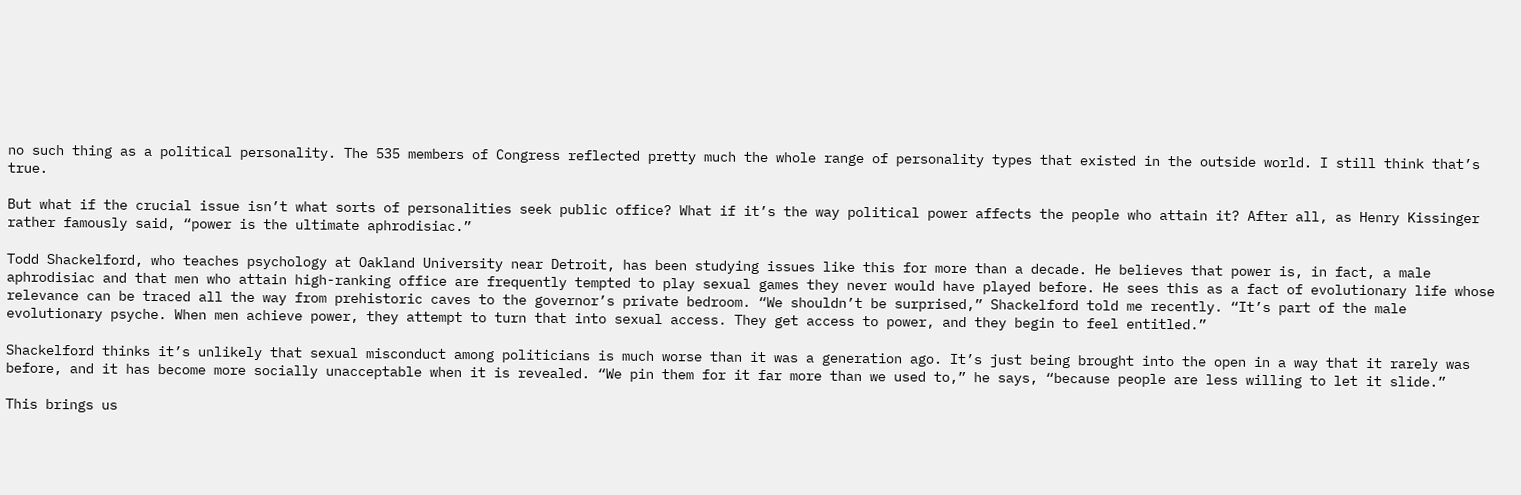no such thing as a political personality. The 535 members of Congress reflected pretty much the whole range of personality types that existed in the outside world. I still think that’s true.

But what if the crucial issue isn’t what sorts of personalities seek public office? What if it’s the way political power affects the people who attain it? After all, as Henry Kissinger rather famously said, “power is the ultimate aphrodisiac.”

Todd Shackelford, who teaches psychology at Oakland University near Detroit, has been studying issues like this for more than a decade. He believes that power is, in fact, a male aphrodisiac and that men who attain high-ranking office are frequently tempted to play sexual games they never would have played before. He sees this as a fact of evolutionary life whose relevance can be traced all the way from prehistoric caves to the governor’s private bedroom. “We shouldn’t be surprised,” Shackelford told me recently. “It’s part of the male evolutionary psyche. When men achieve power, they attempt to turn that into sexual access. They get access to power, and they begin to feel entitled.”

Shackelford thinks it’s unlikely that sexual misconduct among politicians is much worse than it was a generation ago. It’s just being brought into the open in a way that it rarely was before, and it has become more socially unacceptable when it is revealed. “We pin them for it far more than we used to,” he says, “because people are less willing to let it slide.”

This brings us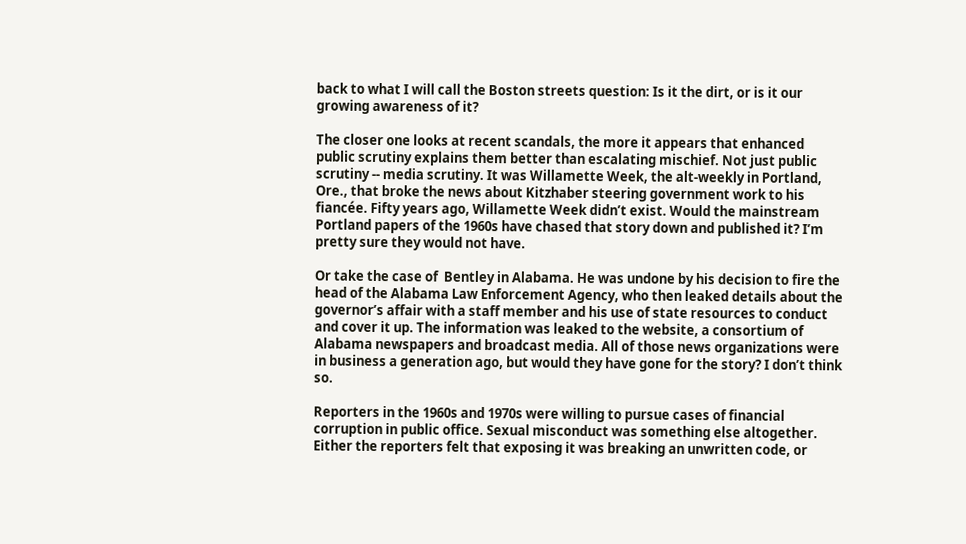back to what I will call the Boston streets question: Is it the dirt, or is it our growing awareness of it?

The closer one looks at recent scandals, the more it appears that enhanced public scrutiny explains them better than escalating mischief. Not just public scrutiny -- media scrutiny. It was Willamette Week, the alt-weekly in Portland, Ore., that broke the news about Kitzhaber steering government work to his fiancée. Fifty years ago, Willamette Week didn’t exist. Would the mainstream Portland papers of the 1960s have chased that story down and published it? I’m pretty sure they would not have.

Or take the case of  Bentley in Alabama. He was undone by his decision to fire the head of the Alabama Law Enforcement Agency, who then leaked details about the governor’s affair with a staff member and his use of state resources to conduct and cover it up. The information was leaked to the website, a consortium of Alabama newspapers and broadcast media. All of those news organizations were in business a generation ago, but would they have gone for the story? I don’t think so.

Reporters in the 1960s and 1970s were willing to pursue cases of financial corruption in public office. Sexual misconduct was something else altogether. Either the reporters felt that exposing it was breaking an unwritten code, or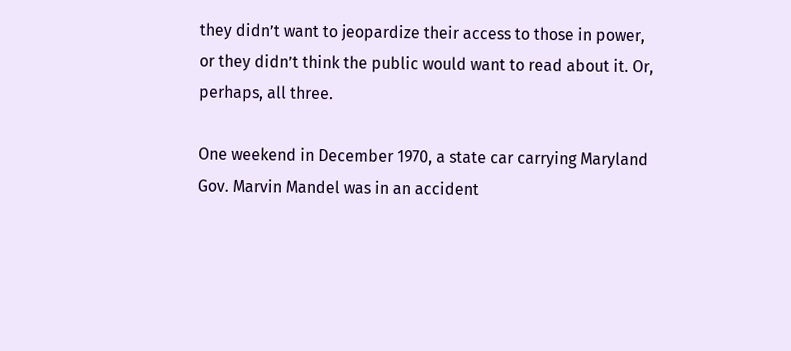they didn’t want to jeopardize their access to those in power, or they didn’t think the public would want to read about it. Or, perhaps, all three.

One weekend in December 1970, a state car carrying Maryland Gov. Marvin Mandel was in an accident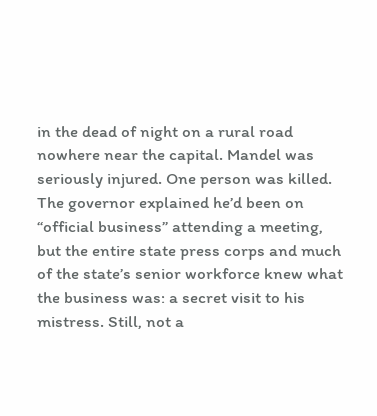in the dead of night on a rural road nowhere near the capital. Mandel was seriously injured. One person was killed. The governor explained he’d been on “official business” attending a meeting, but the entire state press corps and much of the state’s senior workforce knew what the business was: a secret visit to his mistress. Still, not a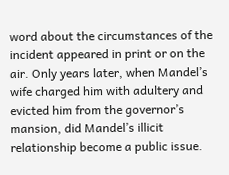word about the circumstances of the incident appeared in print or on the air. Only years later, when Mandel’s wife charged him with adultery and evicted him from the governor’s mansion, did Mandel’s illicit relationship become a public issue.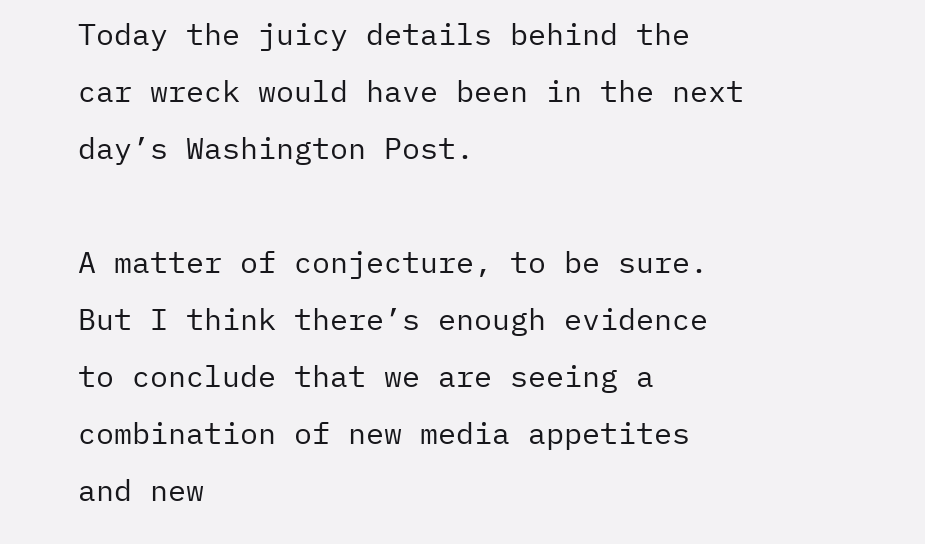Today the juicy details behind the car wreck would have been in the next day’s Washington Post.

A matter of conjecture, to be sure. But I think there’s enough evidence to conclude that we are seeing a combination of new media appetites and new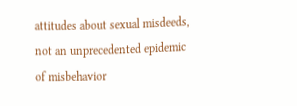attitudes about sexual misdeeds, not an unprecedented epidemic of misbehavior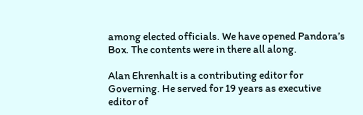among elected officials. We have opened Pandora’s Box. The contents were in there all along.

Alan Ehrenhalt is a contributing editor for Governing. He served for 19 years as executive editor of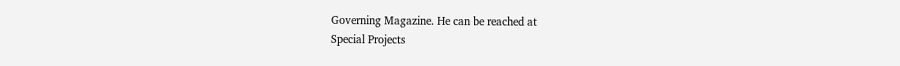Governing Magazine. He can be reached at
Special Projects